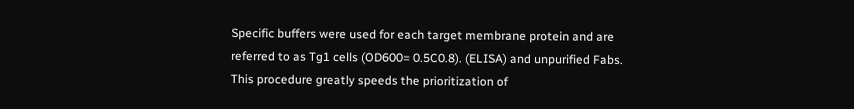Specific buffers were used for each target membrane protein and are referred to as Tg1 cells (OD600= 0.5C0.8). (ELISA) and unpurified Fabs. This procedure greatly speeds the prioritization of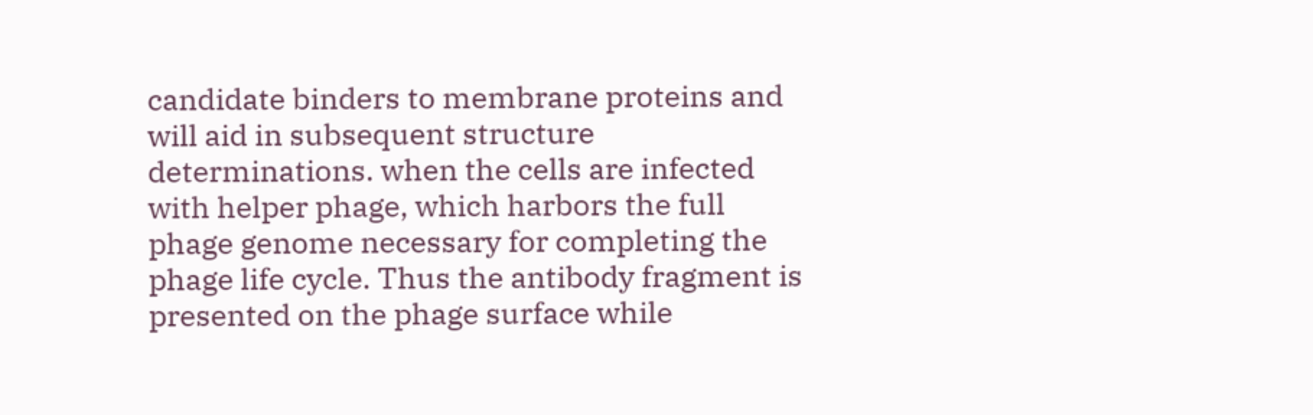candidate binders to membrane proteins and will aid in subsequent structure determinations. when the cells are infected with helper phage, which harbors the full phage genome necessary for completing the phage life cycle. Thus the antibody fragment is presented on the phage surface while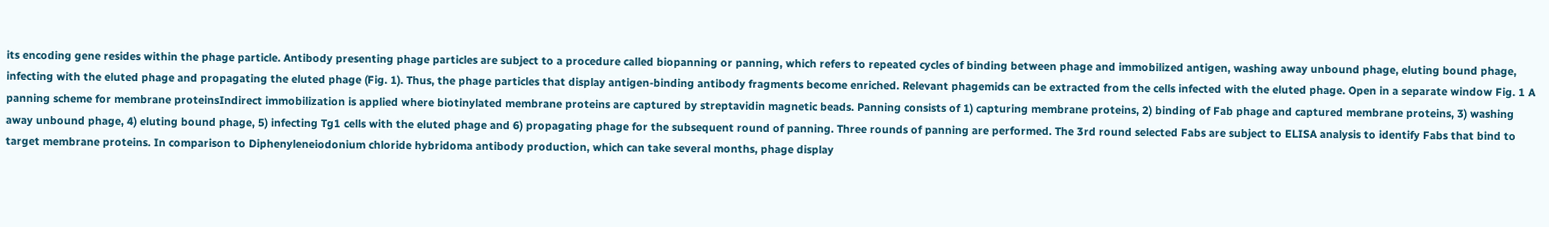its encoding gene resides within the phage particle. Antibody presenting phage particles are subject to a procedure called biopanning or panning, which refers to repeated cycles of binding between phage and immobilized antigen, washing away unbound phage, eluting bound phage, infecting with the eluted phage and propagating the eluted phage (Fig. 1). Thus, the phage particles that display antigen-binding antibody fragments become enriched. Relevant phagemids can be extracted from the cells infected with the eluted phage. Open in a separate window Fig. 1 A panning scheme for membrane proteinsIndirect immobilization is applied where biotinylated membrane proteins are captured by streptavidin magnetic beads. Panning consists of 1) capturing membrane proteins, 2) binding of Fab phage and captured membrane proteins, 3) washing away unbound phage, 4) eluting bound phage, 5) infecting Tg1 cells with the eluted phage and 6) propagating phage for the subsequent round of panning. Three rounds of panning are performed. The 3rd round selected Fabs are subject to ELISA analysis to identify Fabs that bind to target membrane proteins. In comparison to Diphenyleneiodonium chloride hybridoma antibody production, which can take several months, phage display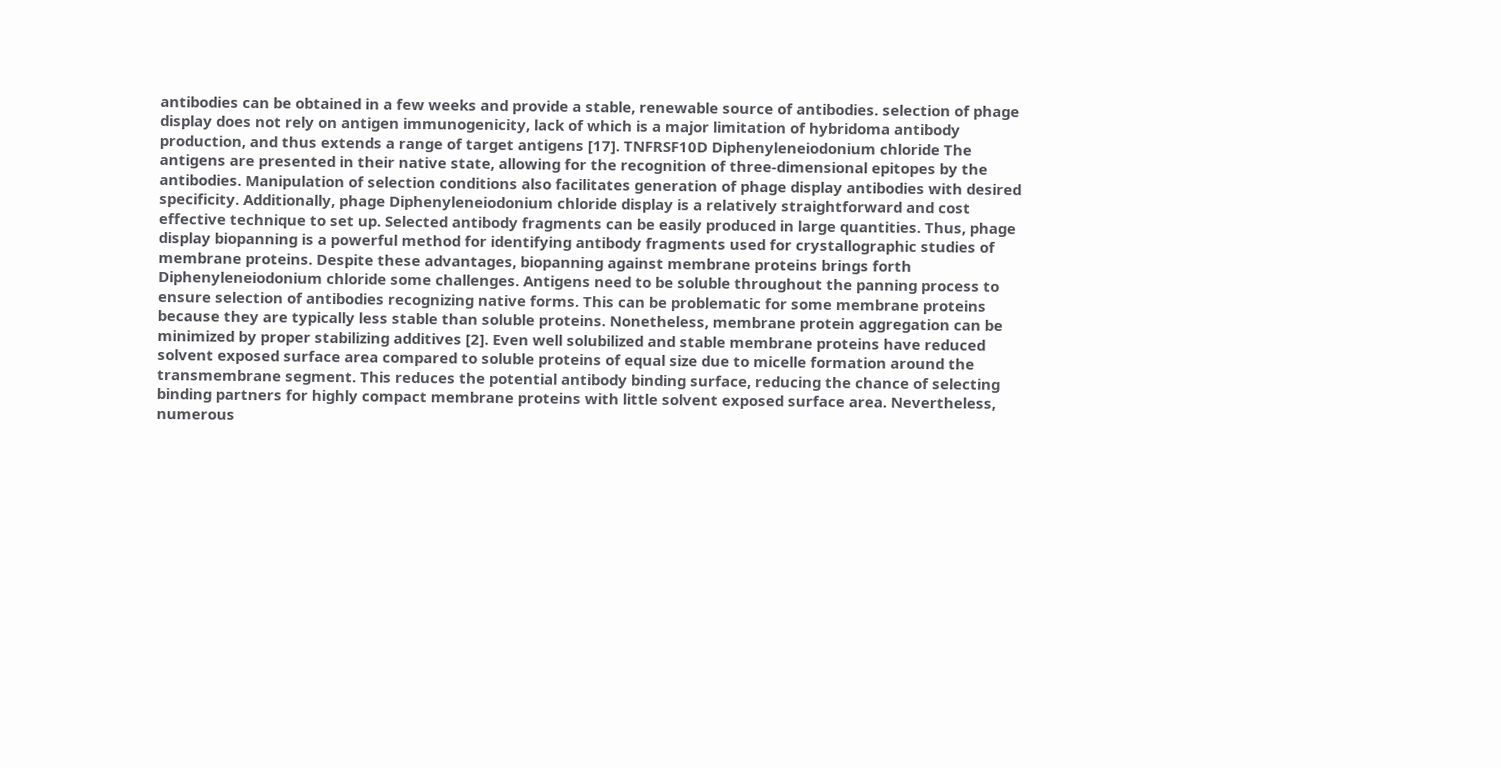antibodies can be obtained in a few weeks and provide a stable, renewable source of antibodies. selection of phage display does not rely on antigen immunogenicity, lack of which is a major limitation of hybridoma antibody production, and thus extends a range of target antigens [17]. TNFRSF10D Diphenyleneiodonium chloride The antigens are presented in their native state, allowing for the recognition of three-dimensional epitopes by the antibodies. Manipulation of selection conditions also facilitates generation of phage display antibodies with desired specificity. Additionally, phage Diphenyleneiodonium chloride display is a relatively straightforward and cost effective technique to set up. Selected antibody fragments can be easily produced in large quantities. Thus, phage display biopanning is a powerful method for identifying antibody fragments used for crystallographic studies of membrane proteins. Despite these advantages, biopanning against membrane proteins brings forth Diphenyleneiodonium chloride some challenges. Antigens need to be soluble throughout the panning process to ensure selection of antibodies recognizing native forms. This can be problematic for some membrane proteins because they are typically less stable than soluble proteins. Nonetheless, membrane protein aggregation can be minimized by proper stabilizing additives [2]. Even well solubilized and stable membrane proteins have reduced solvent exposed surface area compared to soluble proteins of equal size due to micelle formation around the transmembrane segment. This reduces the potential antibody binding surface, reducing the chance of selecting binding partners for highly compact membrane proteins with little solvent exposed surface area. Nevertheless, numerous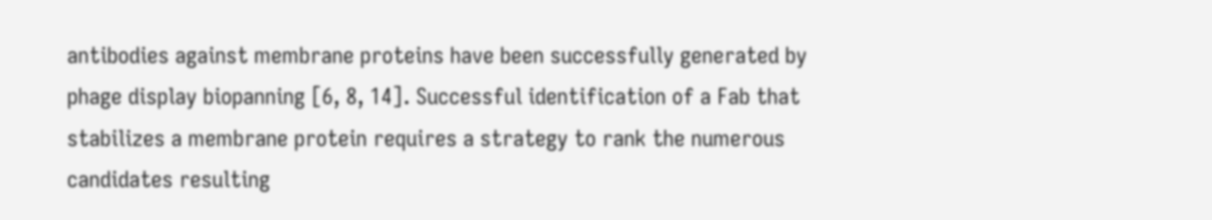antibodies against membrane proteins have been successfully generated by phage display biopanning [6, 8, 14]. Successful identification of a Fab that stabilizes a membrane protein requires a strategy to rank the numerous candidates resulting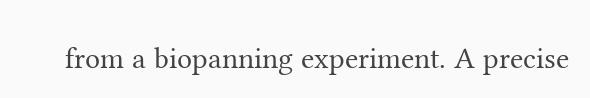from a biopanning experiment. A precise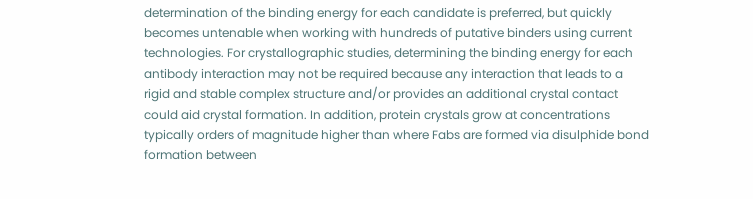determination of the binding energy for each candidate is preferred, but quickly becomes untenable when working with hundreds of putative binders using current technologies. For crystallographic studies, determining the binding energy for each antibody interaction may not be required because any interaction that leads to a rigid and stable complex structure and/or provides an additional crystal contact could aid crystal formation. In addition, protein crystals grow at concentrations typically orders of magnitude higher than where Fabs are formed via disulphide bond formation between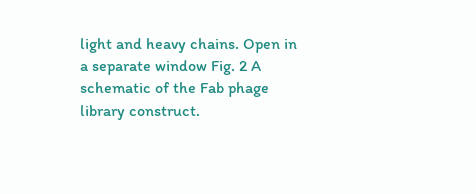light and heavy chains. Open in a separate window Fig. 2 A schematic of the Fab phage library construct.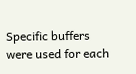Specific buffers were used for each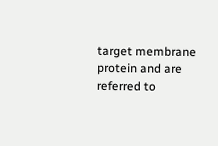target membrane protein and are referred to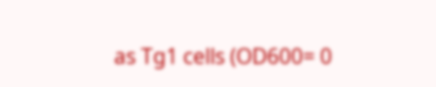as Tg1 cells (OD600= 0